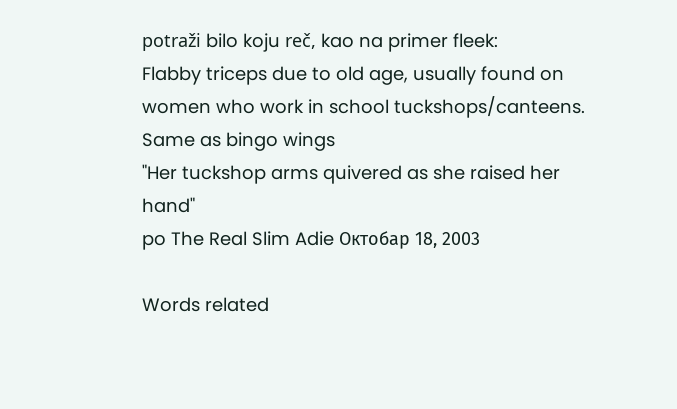potraži bilo koju reč, kao na primer fleek:
Flabby triceps due to old age, usually found on women who work in school tuckshops/canteens. Same as bingo wings
"Her tuckshop arms quivered as she raised her hand"
po The Real Slim Adie Октобар 18, 2003

Words related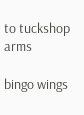to tuckshop arms

bingo wings